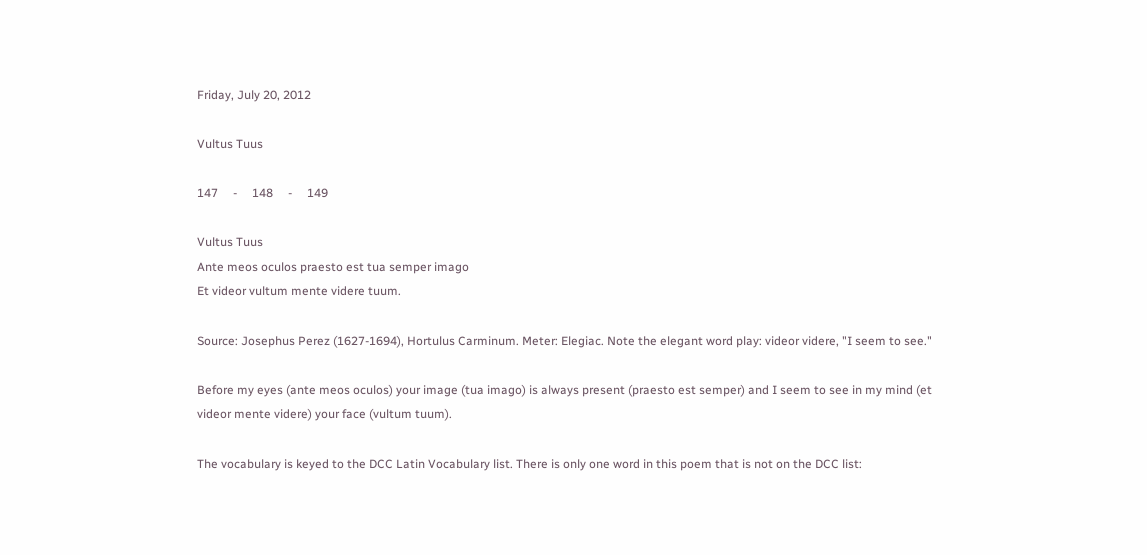Friday, July 20, 2012

Vultus Tuus

147     -     148     -     149

Vultus Tuus
Ante meos oculos praesto est tua semper imago
Et videor vultum mente videre tuum.

Source: Josephus Perez (1627-1694), Hortulus Carminum. Meter: Elegiac. Note the elegant word play: videor videre, "I seem to see."

Before my eyes (ante meos oculos) your image (tua imago) is always present (praesto est semper) and I seem to see in my mind (et videor mente videre) your face (vultum tuum).

The vocabulary is keyed to the DCC Latin Vocabulary list. There is only one word in this poem that is not on the DCC list: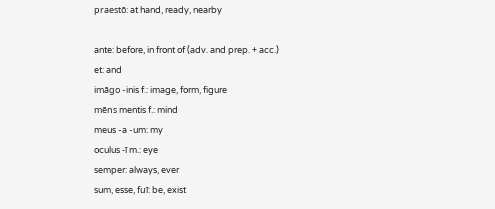praestō: at hand, ready, nearby

ante: before, in front of (adv. and prep. + acc.)
et: and
imāgo -inis f.: image, form, figure
mēns mentis f.: mind
meus -a -um: my
oculus -ī m.: eye
semper: always, ever
sum, esse, fuī: be, exist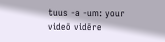tuus -a -um: your
videō vidēre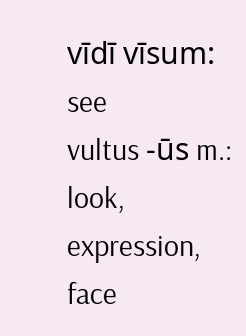vīdī vīsum: see
vultus -ūs m.: look, expression, face